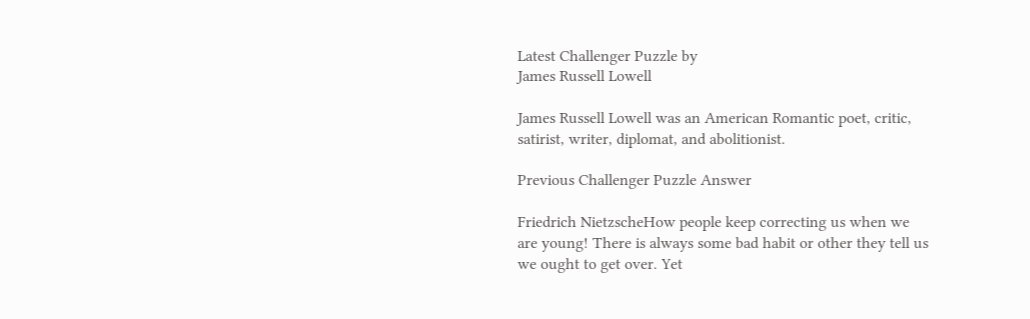Latest Challenger Puzzle by
James Russell Lowell

James Russell Lowell was an American Romantic poet, critic, satirist, writer, diplomat, and abolitionist.

Previous Challenger Puzzle Answer

Friedrich NietzscheHow people keep correcting us when we are young! There is always some bad habit or other they tell us we ought to get over. Yet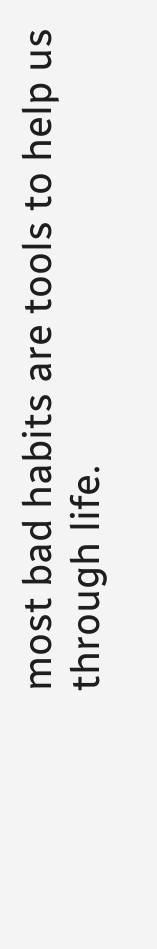most bad habits are tools to help us through life.